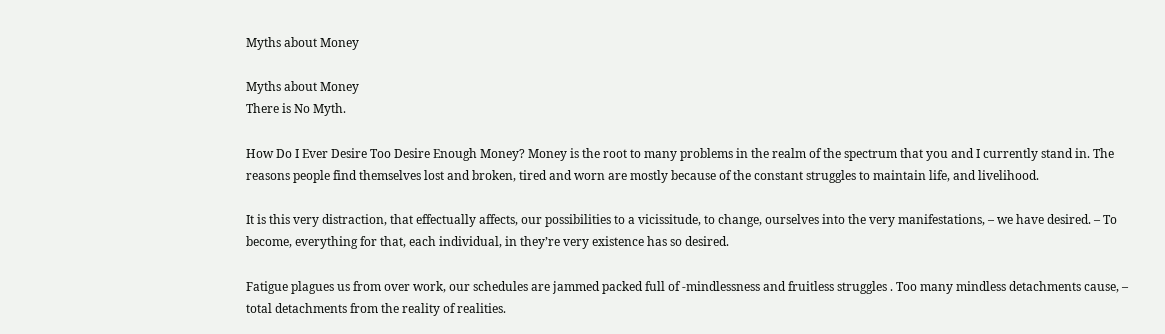Myths about Money

Myths about Money
There is No Myth.

How Do I Ever Desire Too Desire Enough Money? Money is the root to many problems in the realm of the spectrum that you and I currently stand in. The reasons people find themselves lost and broken, tired and worn are mostly because of the constant struggles to maintain life, and livelihood.

It is this very distraction, that effectually affects, our possibilities to a vicissitude, to change, ourselves into the very manifestations, – we have desired. – To become, everything for that, each individual, in they’re very existence has so desired.

Fatigue plagues us from over work, our schedules are jammed packed full of -mindlessness and fruitless struggles . Too many mindless detachments cause, – total detachments from the reality of realities.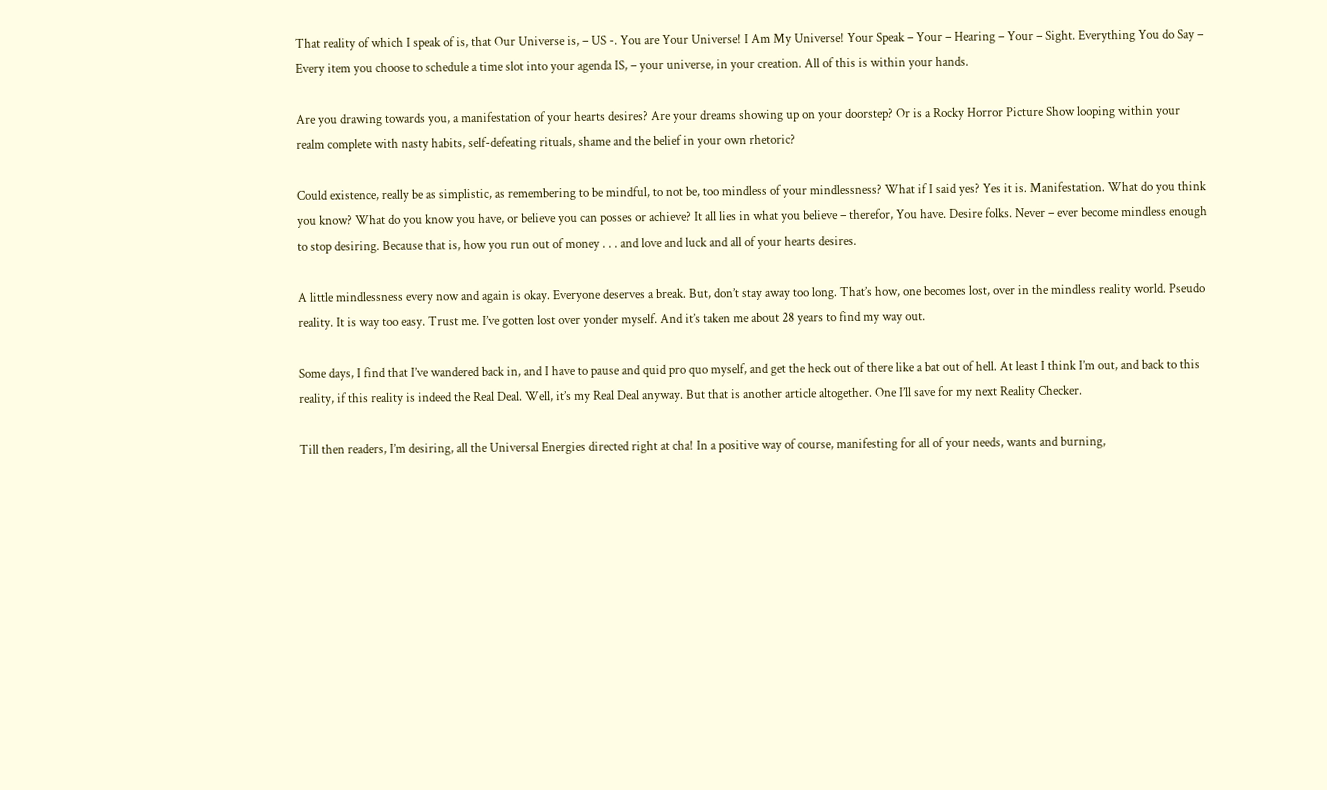That reality of which I speak of is, that Our Universe is, – US -. You are Your Universe! I Am My Universe! Your Speak – Your – Hearing – Your – Sight. Everything You do Say – Every item you choose to schedule a time slot into your agenda IS, – your universe, in your creation. All of this is within your hands.

Are you drawing towards you, a manifestation of your hearts desires? Are your dreams showing up on your doorstep? Or is a Rocky Horror Picture Show looping within your realm complete with nasty habits, self-defeating rituals, shame and the belief in your own rhetoric?

Could existence, really be as simplistic, as remembering to be mindful, to not be, too mindless of your mindlessness? What if I said yes? Yes it is. Manifestation. What do you think you know? What do you know you have, or believe you can posses or achieve? It all lies in what you believe – therefor, You have. Desire folks. Never – ever become mindless enough to stop desiring. Because that is, how you run out of money . . . and love and luck and all of your hearts desires.

A little mindlessness every now and again is okay. Everyone deserves a break. But, don’t stay away too long. That’s how, one becomes lost, over in the mindless reality world. Pseudo reality. It is way too easy. Trust me. I’ve gotten lost over yonder myself. And it’s taken me about 28 years to find my way out.

Some days, I find that I’ve wandered back in, and I have to pause and quid pro quo myself, and get the heck out of there like a bat out of hell. At least I think I’m out, and back to this reality, if this reality is indeed the Real Deal. Well, it’s my Real Deal anyway. But that is another article altogether. One I’ll save for my next Reality Checker.

Till then readers, I’m desiring, all the Universal Energies directed right at cha! In a positive way of course, manifesting for all of your needs, wants and burning,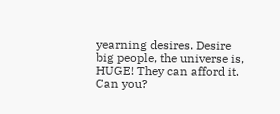yearning desires. Desire big people, the universe is, HUGE! They can afford it. Can you?